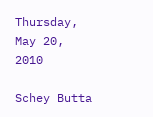Thursday, May 20, 2010

Schey Butta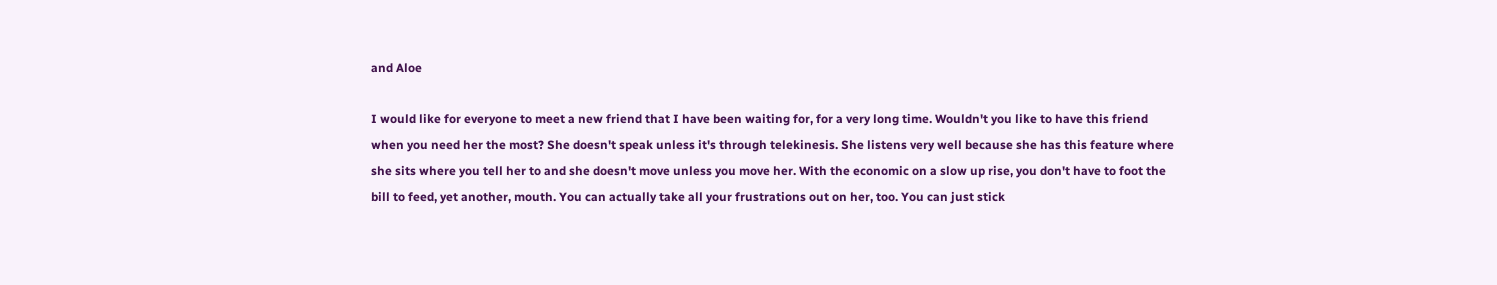and Aloe

I would like for everyone to meet a new friend that I have been waiting for, for a very long time. Wouldn't you like to have this friend when you need her the most? She doesn't speak unless it's through telekinesis. She listens very well because she has this feature where she sits where you tell her to and she doesn't move unless you move her. With the economic on a slow up rise, you don't have to foot the bill to feed, yet another, mouth. You can actually take all your frustrations out on her, too. You can just stick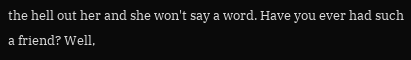the hell out her and she won't say a word. Have you ever had such a friend? Well,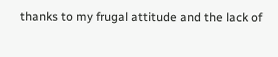thanks to my frugal attitude and the lack of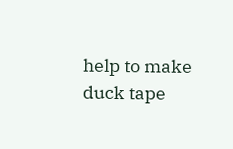help to make duck tape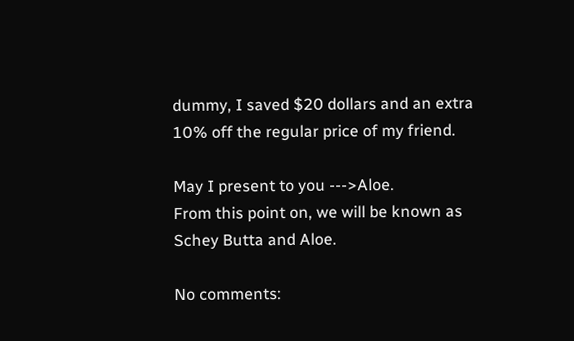dummy, I saved $20 dollars and an extra 10% off the regular price of my friend.

May I present to you --->Aloe.
From this point on, we will be known as Schey Butta and Aloe.

No comments: